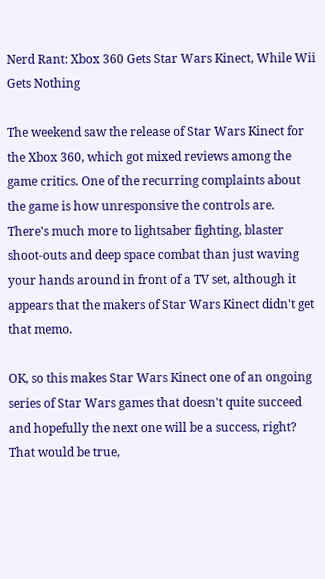Nerd Rant: Xbox 360 Gets Star Wars Kinect, While Wii Gets Nothing

The weekend saw the release of Star Wars Kinect for the Xbox 360, which got mixed reviews among the game critics. One of the recurring complaints about the game is how unresponsive the controls are. There's much more to lightsaber fighting, blaster shoot-outs and deep space combat than just waving your hands around in front of a TV set, although it appears that the makers of Star Wars Kinect didn't get that memo.

OK, so this makes Star Wars Kinect one of an ongoing series of Star Wars games that doesn't quite succeed and hopefully the next one will be a success, right? That would be true,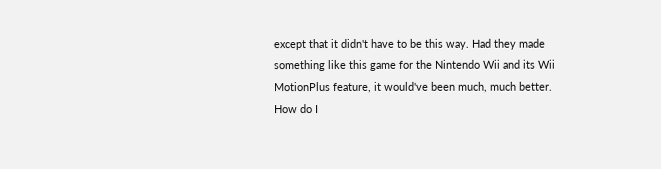except that it didn't have to be this way. Had they made something like this game for the Nintendo Wii and its Wii MotionPlus feature, it would've been much, much better. How do I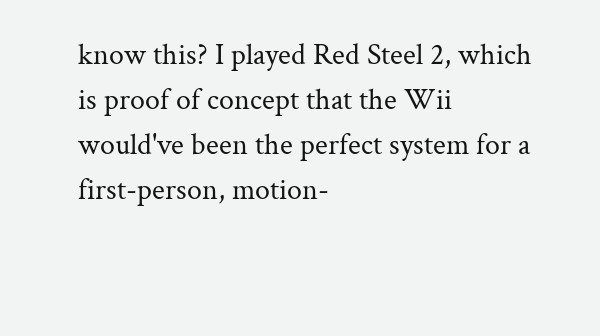know this? I played Red Steel 2, which is proof of concept that the Wii would've been the perfect system for a first-person, motion-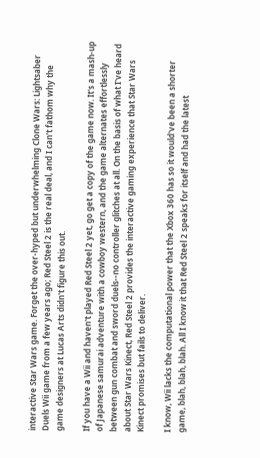interactive Star Wars game. Forget the over-hyped but underwhelming Clone Wars: Lightsaber Duels Wii game from a few years ago; Red Steel 2 is the real deal, and I can't fathom why the game designers at Lucas Arts didn't figure this out.

If you have a Wii and haven't played Red Steel 2 yet, go get a copy of the game now. It's a mash-up of Japanese samurai adventure with a cowboy western, and the game alternates effortlessly between gun combat and sword duels--no controller glitches at all. On the basis of what I've heard about Star Wars Kinect, Red Steel 2 provides the interactive gaming experience that Star Wars Kinect promises but fails to deliver.

I know, Wii lacks the computational power that the Xbox 360 has so it would've been a shorter game, blah, blah, blah. All I know it that Red Steel 2 speaks for itself and had the latest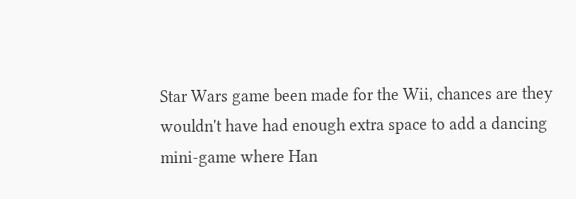Star Wars game been made for the Wii, chances are they wouldn't have had enough extra space to add a dancing mini-game where Han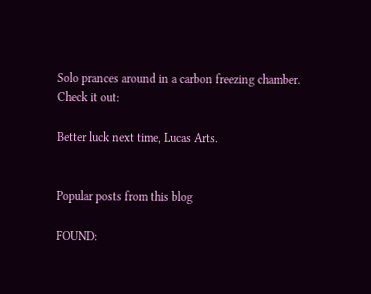Solo prances around in a carbon freezing chamber. Check it out:

Better luck next time, Lucas Arts.


Popular posts from this blog

FOUND: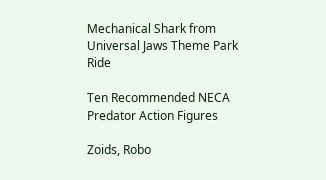Mechanical Shark from Universal Jaws Theme Park Ride

Ten Recommended NECA Predator Action Figures

Zoids, Robo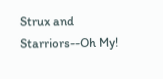Strux and Starriors--Oh My!